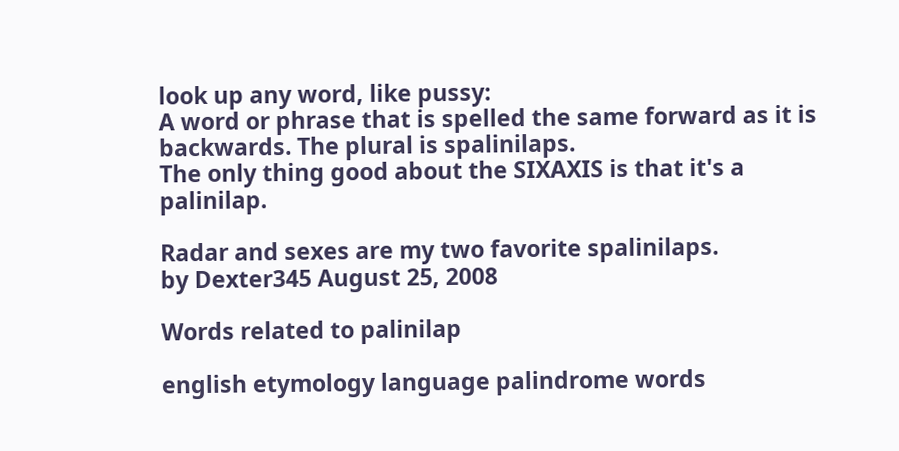look up any word, like pussy:
A word or phrase that is spelled the same forward as it is backwards. The plural is spalinilaps.
The only thing good about the SIXAXIS is that it's a palinilap.

Radar and sexes are my two favorite spalinilaps.
by Dexter345 August 25, 2008

Words related to palinilap

english etymology language palindrome words